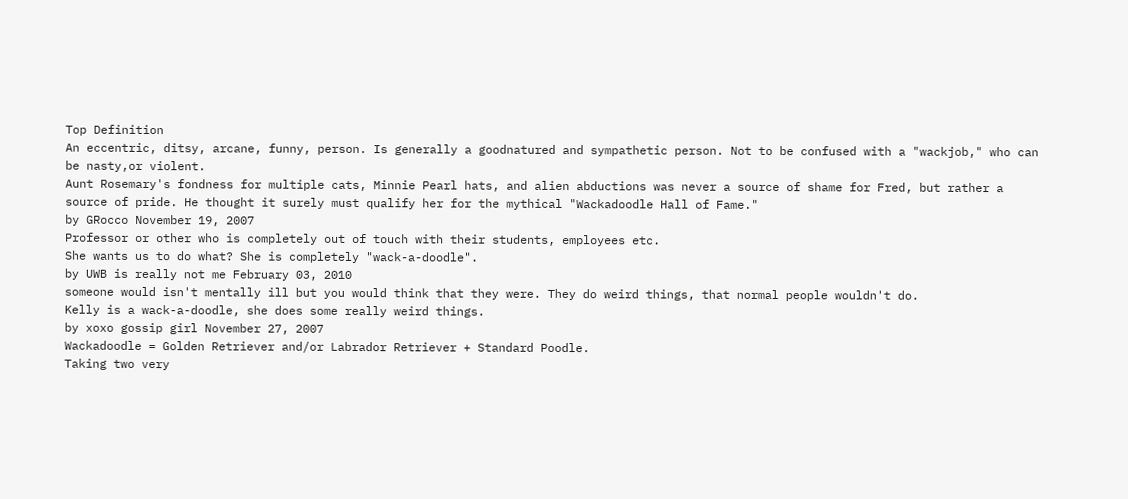Top Definition
An eccentric, ditsy, arcane, funny, person. Is generally a goodnatured and sympathetic person. Not to be confused with a "wackjob," who can be nasty,or violent.
Aunt Rosemary's fondness for multiple cats, Minnie Pearl hats, and alien abductions was never a source of shame for Fred, but rather a source of pride. He thought it surely must qualify her for the mythical "Wackadoodle Hall of Fame."
by GRocco November 19, 2007
Professor or other who is completely out of touch with their students, employees etc.
She wants us to do what? She is completely "wack-a-doodle".
by UWB is really not me February 03, 2010
someone would isn't mentally ill but you would think that they were. They do weird things, that normal people wouldn't do.
Kelly is a wack-a-doodle, she does some really weird things.
by xoxo gossip girl November 27, 2007
Wackadoodle = Golden Retriever and/or Labrador Retriever + Standard Poodle.
Taking two very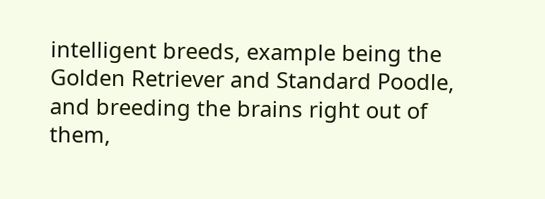intelligent breeds, example being the Golden Retriever and Standard Poodle, and breeding the brains right out of them,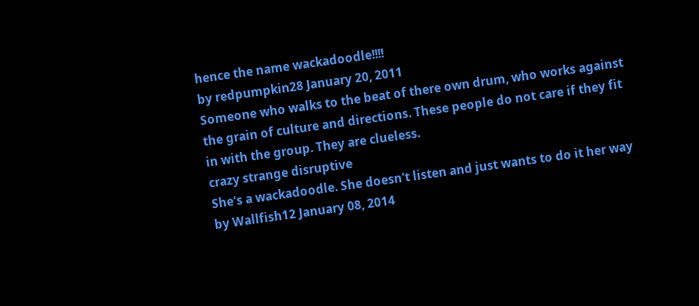hence the name wackadoodle!!!!
by redpumpkin28 January 20, 2011
Someone who walks to the beat of there own drum, who works against the grain of culture and directions. These people do not care if they fit in with the group. They are clueless.
crazy strange disruptive
She's a wackadoodle. She doesn't listen and just wants to do it her way
by Wallfish12 January 08, 2014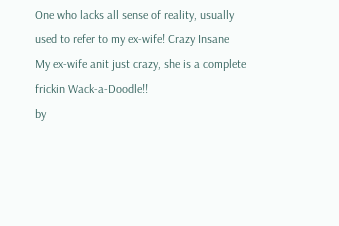One who lacks all sense of reality, usually used to refer to my ex-wife! Crazy Insane
My ex-wife anit just crazy, she is a complete frickin Wack-a-Doodle!!
by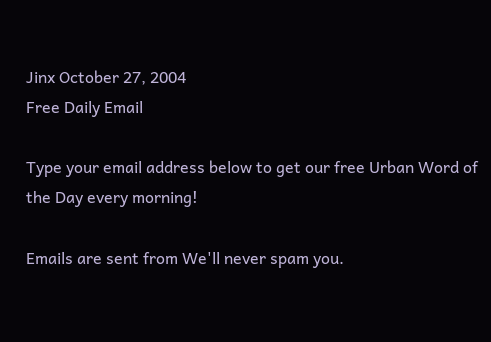Jinx October 27, 2004
Free Daily Email

Type your email address below to get our free Urban Word of the Day every morning!

Emails are sent from We'll never spam you.